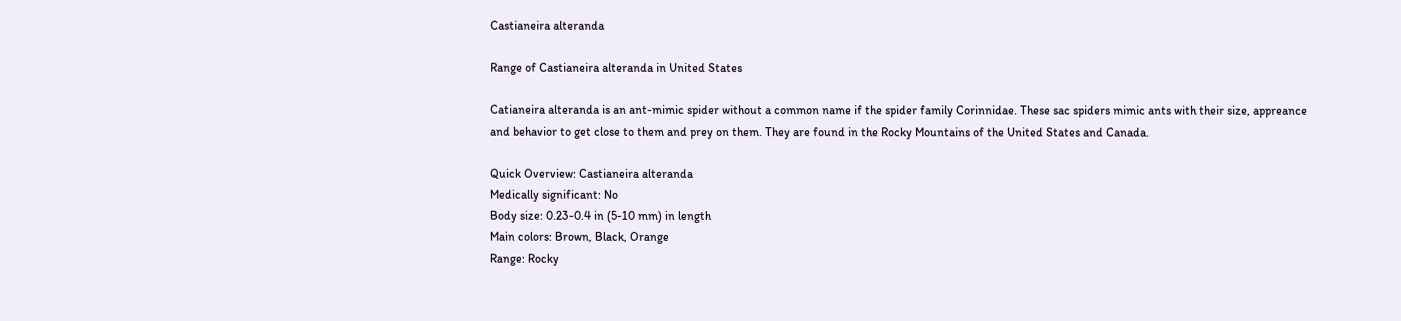Castianeira alteranda

Range of Castianeira alteranda in United States

Catianeira alteranda is an ant-mimic spider without a common name if the spider family Corinnidae. These sac spiders mimic ants with their size, appreance and behavior to get close to them and prey on them. They are found in the Rocky Mountains of the United States and Canada.

Quick Overview: Castianeira alteranda
Medically significant: No
Body size: 0.23-0.4 in (5-10 mm) in length
Main colors: Brown, Black, Orange
Range: Rocky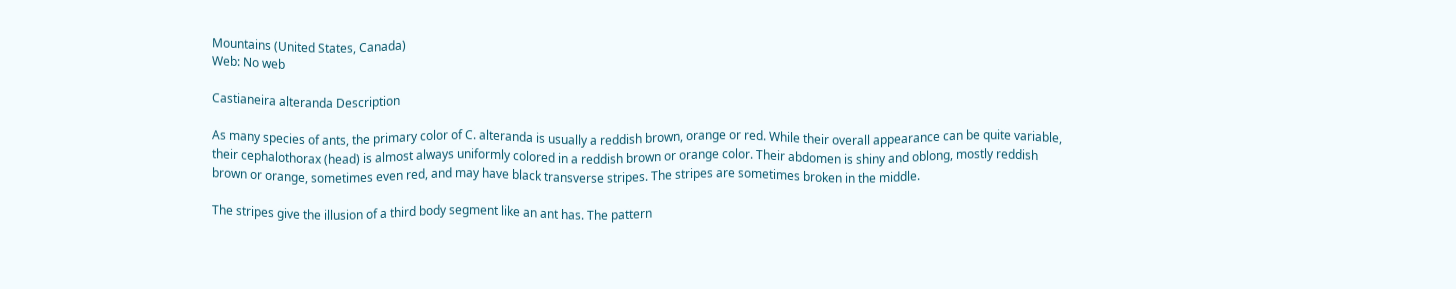Mountains (United States, Canada)
Web: No web

Castianeira alteranda Description

As many species of ants, the primary color of C. alteranda is usually a reddish brown, orange or red. While their overall appearance can be quite variable, their cephalothorax (head) is almost always uniformly colored in a reddish brown or orange color. Their abdomen is shiny and oblong, mostly reddish brown or orange, sometimes even red, and may have black transverse stripes. The stripes are sometimes broken in the middle.

The stripes give the illusion of a third body segment like an ant has. The pattern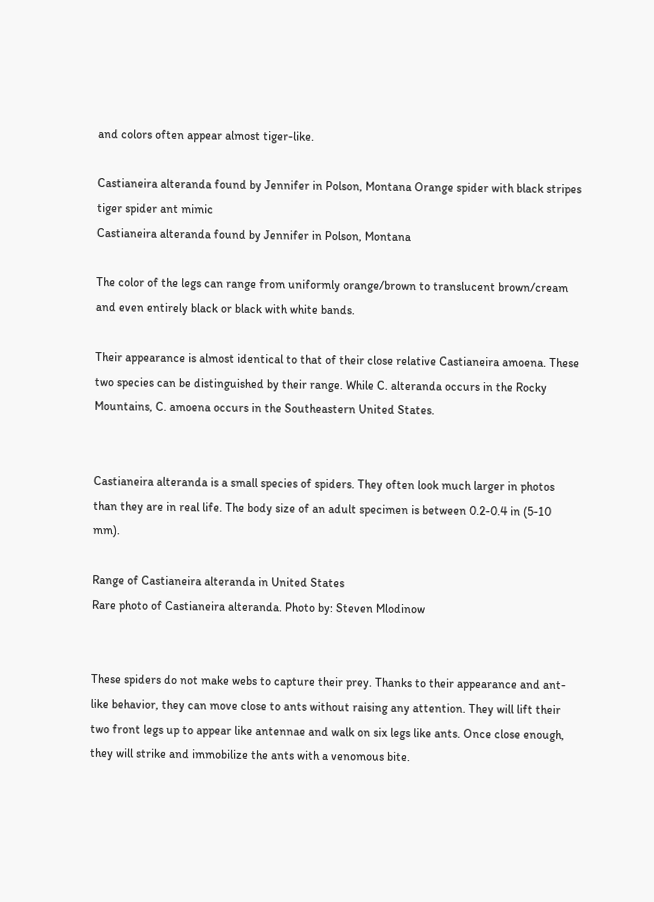and colors often appear almost tiger-like.

Castianeira alteranda found by Jennifer in Polson, Montana Orange spider with black stripes tiger spider ant mimic
Castianeira alteranda found by Jennifer in Polson, Montana

The color of the legs can range from uniformly orange/brown to translucent brown/cream and even entirely black or black with white bands.

Their appearance is almost identical to that of their close relative Castianeira amoena. These two species can be distinguished by their range. While C. alteranda occurs in the Rocky Mountains, C. amoena occurs in the Southeastern United States.


Castianeira alteranda is a small species of spiders. They often look much larger in photos than they are in real life. The body size of an adult specimen is between 0.2-0.4 in (5-10 mm).

Range of Castianeira alteranda in United States
Rare photo of Castianeira alteranda. Photo by: Steven Mlodinow


These spiders do not make webs to capture their prey. Thanks to their appearance and ant-like behavior, they can move close to ants without raising any attention. They will lift their two front legs up to appear like antennae and walk on six legs like ants. Once close enough, they will strike and immobilize the ants with a venomous bite.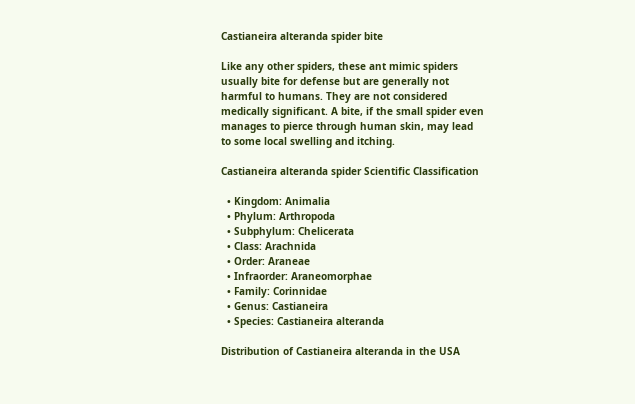Castianeira alteranda spider bite

Like any other spiders, these ant mimic spiders usually bite for defense but are generally not harmful to humans. They are not considered medically significant. A bite, if the small spider even manages to pierce through human skin, may lead to some local swelling and itching.

Castianeira alteranda spider Scientific Classification

  • Kingdom: Animalia
  • Phylum: Arthropoda
  • Subphylum: Chelicerata
  • Class: Arachnida
  • Order: Araneae
  • Infraorder: Araneomorphae
  • Family: Corinnidae
  • Genus: Castianeira
  • Species: Castianeira alteranda

Distribution of Castianeira alteranda in the USA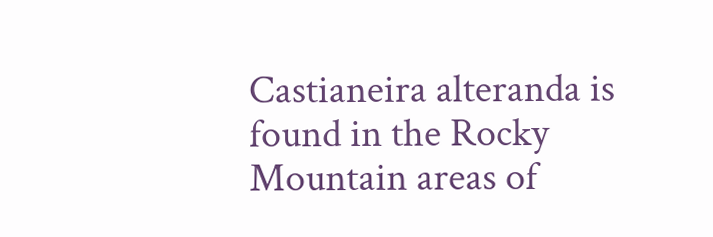Castianeira alteranda is found in the Rocky Mountain areas of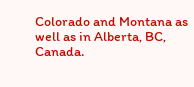Colorado and Montana as well as in Alberta, BC, Canada.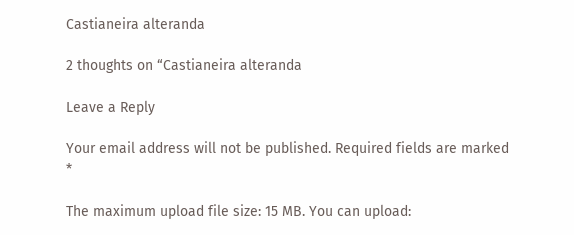Castianeira alteranda

2 thoughts on “Castianeira alteranda

Leave a Reply

Your email address will not be published. Required fields are marked *

The maximum upload file size: 15 MB. You can upload: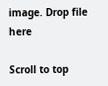image. Drop file here

Scroll to top